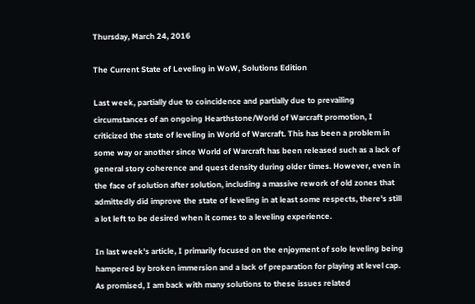Thursday, March 24, 2016

The Current State of Leveling in WoW, Solutions Edition

Last week, partially due to coincidence and partially due to prevailing circumstances of an ongoing Hearthstone/World of Warcraft promotion, I criticized the state of leveling in World of Warcraft. This has been a problem in some way or another since World of Warcraft has been released such as a lack of general story coherence and quest density during older times. However, even in the face of solution after solution, including a massive rework of old zones that admittedly did improve the state of leveling in at least some respects, there's still a lot left to be desired when it comes to a leveling experience.

In last week's article, I primarily focused on the enjoyment of solo leveling being hampered by broken immersion and a lack of preparation for playing at level cap. As promised, I am back with many solutions to these issues related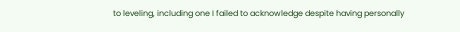to leveling, including one I failed to acknowledge despite having personally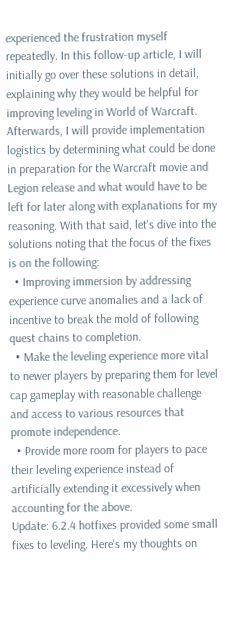experienced the frustration myself repeatedly. In this follow-up article, I will initially go over these solutions in detail, explaining why they would be helpful for improving leveling in World of Warcraft. Afterwards, I will provide implementation logistics by determining what could be done in preparation for the Warcraft movie and Legion release and what would have to be left for later along with explanations for my reasoning. With that said, let's dive into the solutions noting that the focus of the fixes is on the following:
  • Improving immersion by addressing experience curve anomalies and a lack of incentive to break the mold of following quest chains to completion.
  • Make the leveling experience more vital to newer players by preparing them for level cap gameplay with reasonable challenge and access to various resources that promote independence.
  • Provide more room for players to pace their leveling experience instead of artificially extending it excessively when accounting for the above.
Update: 6.2.4 hotfixes provided some small fixes to leveling. Here's my thoughts on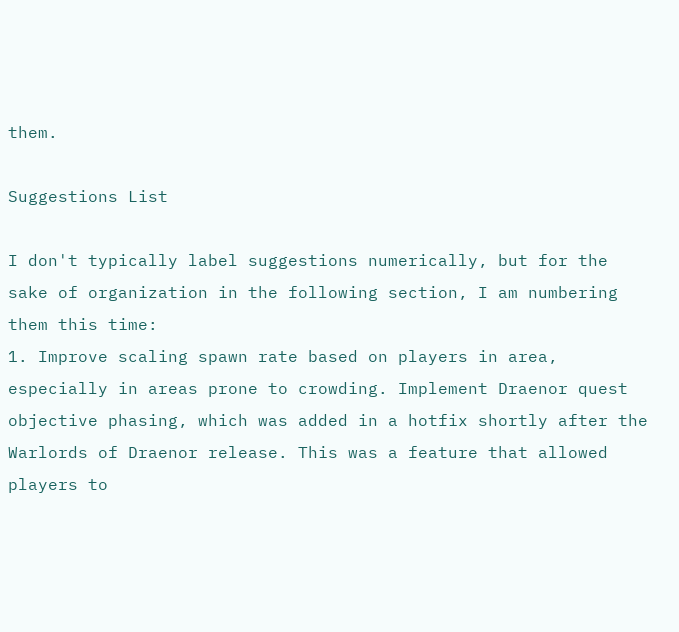them.

Suggestions List

I don't typically label suggestions numerically, but for the sake of organization in the following section, I am numbering them this time:
1. Improve scaling spawn rate based on players in area, especially in areas prone to crowding. Implement Draenor quest objective phasing, which was added in a hotfix shortly after the Warlords of Draenor release. This was a feature that allowed players to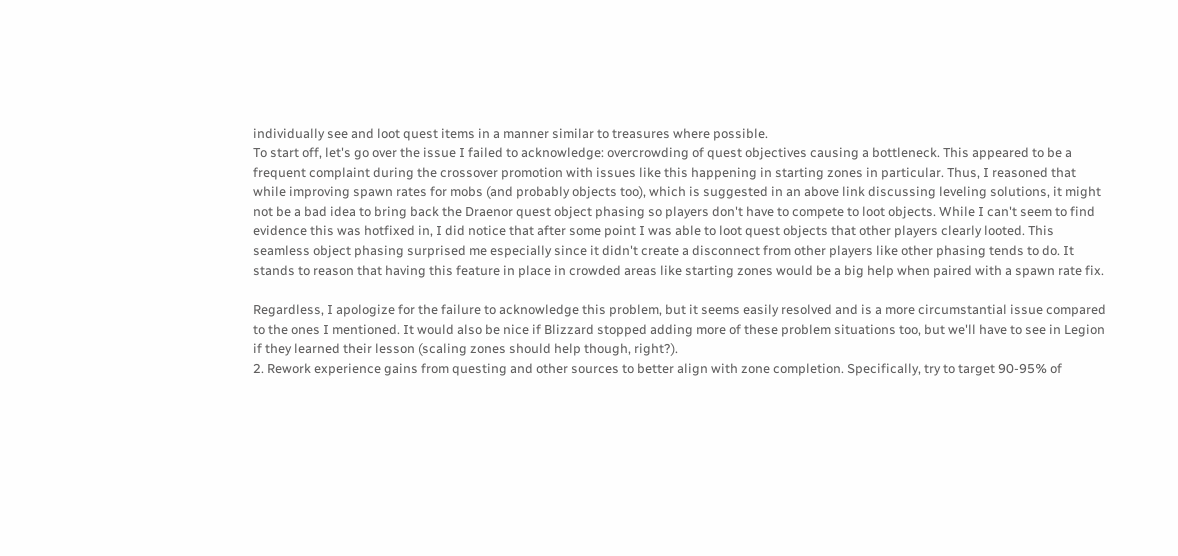individually see and loot quest items in a manner similar to treasures where possible.
To start off, let's go over the issue I failed to acknowledge: overcrowding of quest objectives causing a bottleneck. This appeared to be a frequent complaint during the crossover promotion with issues like this happening in starting zones in particular. Thus, I reasoned that while improving spawn rates for mobs (and probably objects too), which is suggested in an above link discussing leveling solutions, it might not be a bad idea to bring back the Draenor quest object phasing so players don't have to compete to loot objects. While I can't seem to find evidence this was hotfixed in, I did notice that after some point I was able to loot quest objects that other players clearly looted. This seamless object phasing surprised me especially since it didn't create a disconnect from other players like other phasing tends to do. It stands to reason that having this feature in place in crowded areas like starting zones would be a big help when paired with a spawn rate fix.

Regardless, I apologize for the failure to acknowledge this problem, but it seems easily resolved and is a more circumstantial issue compared to the ones I mentioned. It would also be nice if Blizzard stopped adding more of these problem situations too, but we'll have to see in Legion if they learned their lesson (scaling zones should help though, right?).
2. Rework experience gains from questing and other sources to better align with zone completion. Specifically, try to target 90-95% of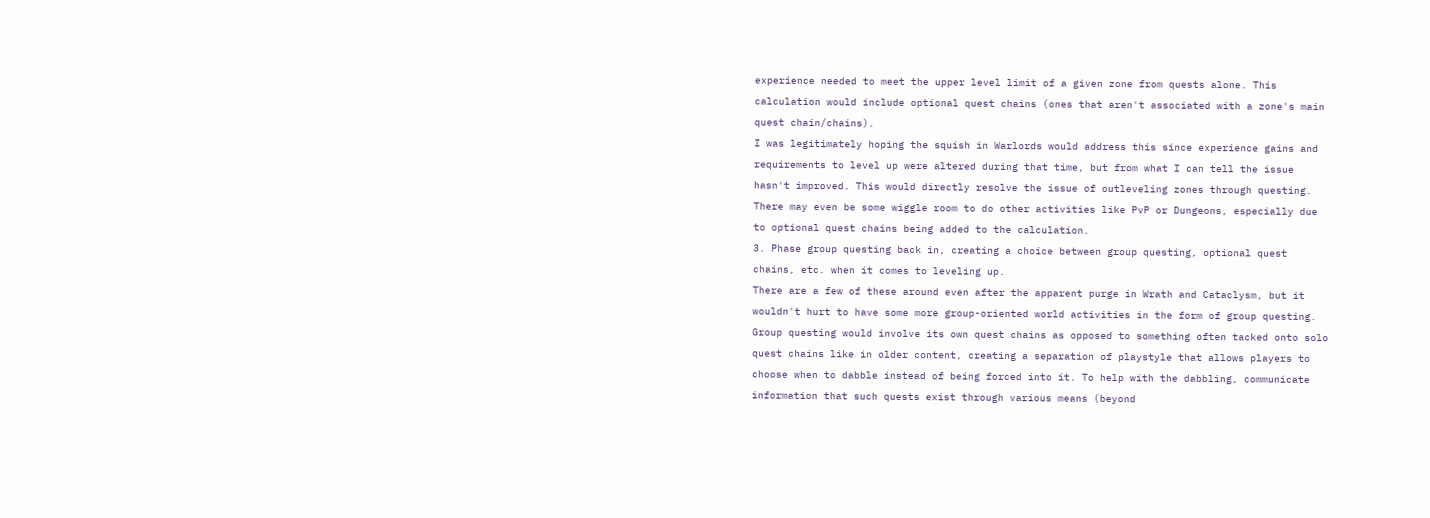experience needed to meet the upper level limit of a given zone from quests alone. This calculation would include optional quest chains (ones that aren't associated with a zone's main quest chain/chains).
I was legitimately hoping the squish in Warlords would address this since experience gains and requirements to level up were altered during that time, but from what I can tell the issue hasn't improved. This would directly resolve the issue of outleveling zones through questing. There may even be some wiggle room to do other activities like PvP or Dungeons, especially due to optional quest chains being added to the calculation.
3. Phase group questing back in, creating a choice between group questing, optional quest chains, etc. when it comes to leveling up.
There are a few of these around even after the apparent purge in Wrath and Cataclysm, but it wouldn't hurt to have some more group-oriented world activities in the form of group questing. Group questing would involve its own quest chains as opposed to something often tacked onto solo quest chains like in older content, creating a separation of playstyle that allows players to choose when to dabble instead of being forced into it. To help with the dabbling, communicate information that such quests exist through various means (beyond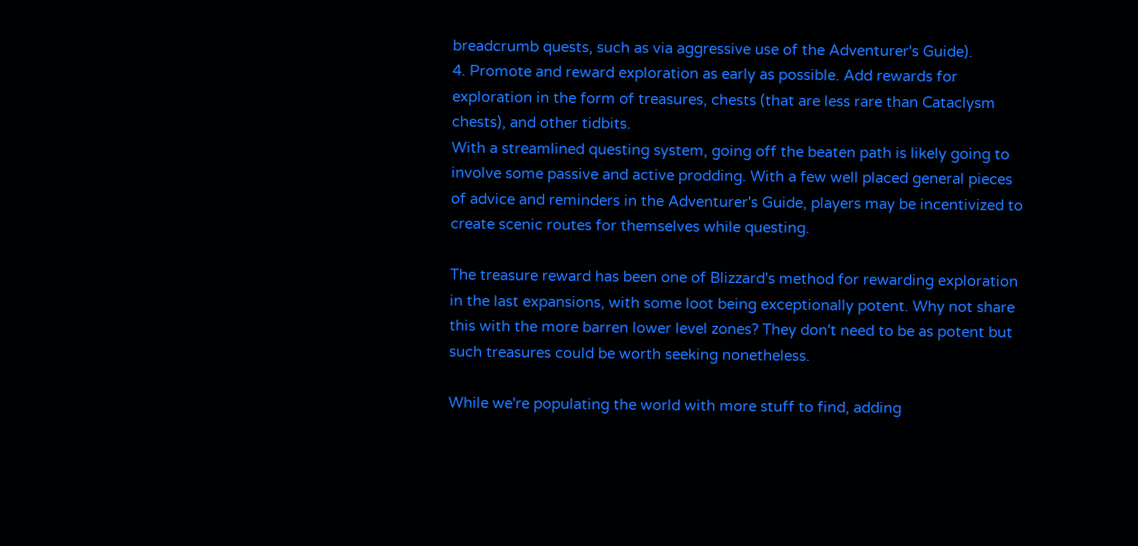breadcrumb quests, such as via aggressive use of the Adventurer's Guide).
4. Promote and reward exploration as early as possible. Add rewards for exploration in the form of treasures, chests (that are less rare than Cataclysm chests), and other tidbits.
With a streamlined questing system, going off the beaten path is likely going to involve some passive and active prodding. With a few well placed general pieces of advice and reminders in the Adventurer's Guide, players may be incentivized to create scenic routes for themselves while questing.

The treasure reward has been one of Blizzard's method for rewarding exploration in the last expansions, with some loot being exceptionally potent. Why not share this with the more barren lower level zones? They don't need to be as potent but such treasures could be worth seeking nonetheless.

While we're populating the world with more stuff to find, adding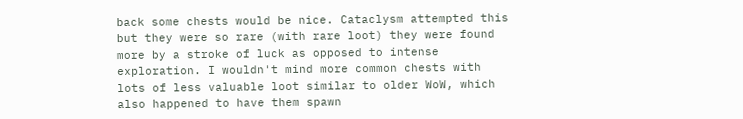back some chests would be nice. Cataclysm attempted this but they were so rare (with rare loot) they were found more by a stroke of luck as opposed to intense exploration. I wouldn't mind more common chests with lots of less valuable loot similar to older WoW, which also happened to have them spawn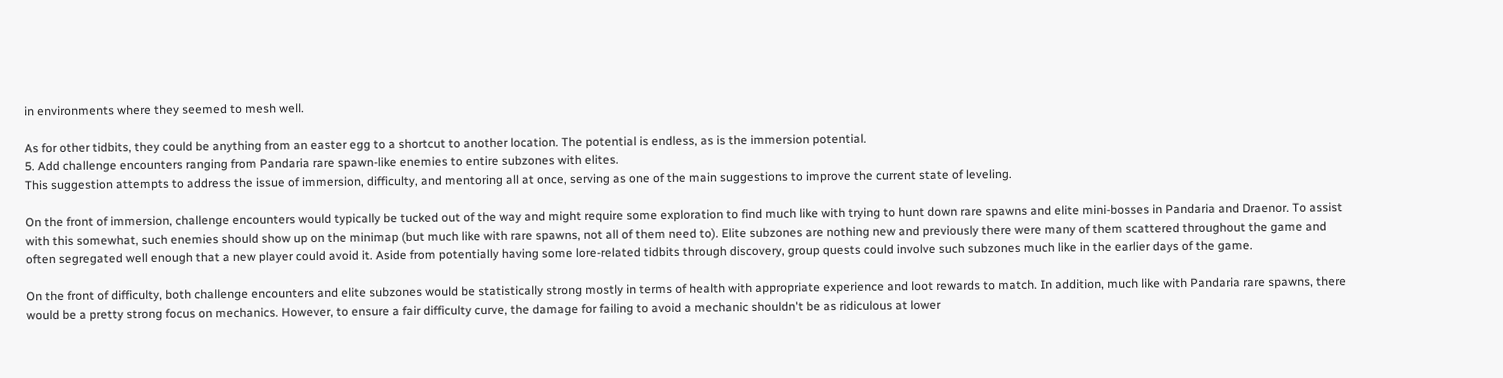in environments where they seemed to mesh well.

As for other tidbits, they could be anything from an easter egg to a shortcut to another location. The potential is endless, as is the immersion potential.
5. Add challenge encounters ranging from Pandaria rare spawn-like enemies to entire subzones with elites.
This suggestion attempts to address the issue of immersion, difficulty, and mentoring all at once, serving as one of the main suggestions to improve the current state of leveling.

On the front of immersion, challenge encounters would typically be tucked out of the way and might require some exploration to find much like with trying to hunt down rare spawns and elite mini-bosses in Pandaria and Draenor. To assist with this somewhat, such enemies should show up on the minimap (but much like with rare spawns, not all of them need to). Elite subzones are nothing new and previously there were many of them scattered throughout the game and often segregated well enough that a new player could avoid it. Aside from potentially having some lore-related tidbits through discovery, group quests could involve such subzones much like in the earlier days of the game.

On the front of difficulty, both challenge encounters and elite subzones would be statistically strong mostly in terms of health with appropriate experience and loot rewards to match. In addition, much like with Pandaria rare spawns, there would be a pretty strong focus on mechanics. However, to ensure a fair difficulty curve, the damage for failing to avoid a mechanic shouldn't be as ridiculous at lower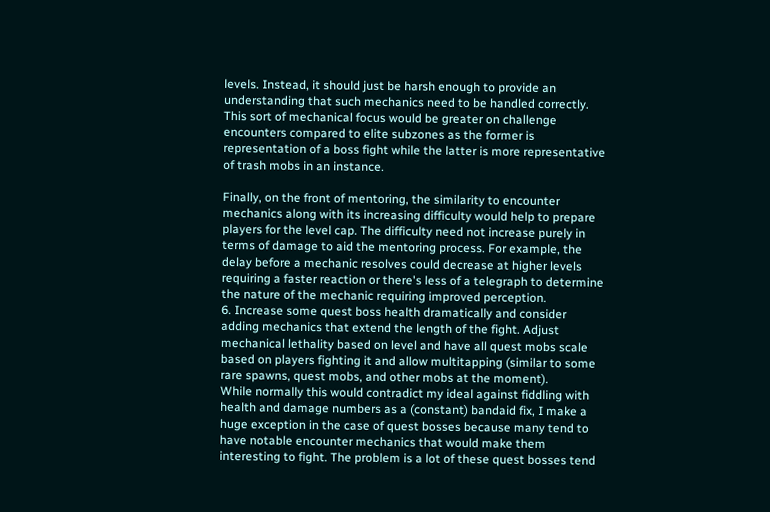levels. Instead, it should just be harsh enough to provide an understanding that such mechanics need to be handled correctly. This sort of mechanical focus would be greater on challenge encounters compared to elite subzones as the former is representation of a boss fight while the latter is more representative of trash mobs in an instance.

Finally, on the front of mentoring, the similarity to encounter mechanics along with its increasing difficulty would help to prepare players for the level cap. The difficulty need not increase purely in terms of damage to aid the mentoring process. For example, the delay before a mechanic resolves could decrease at higher levels requiring a faster reaction or there's less of a telegraph to determine the nature of the mechanic requiring improved perception.
6. Increase some quest boss health dramatically and consider adding mechanics that extend the length of the fight. Adjust mechanical lethality based on level and have all quest mobs scale based on players fighting it and allow multitapping (similar to some rare spawns, quest mobs, and other mobs at the moment).
While normally this would contradict my ideal against fiddling with health and damage numbers as a (constant) bandaid fix, I make a huge exception in the case of quest bosses because many tend to have notable encounter mechanics that would make them interesting to fight. The problem is a lot of these quest bosses tend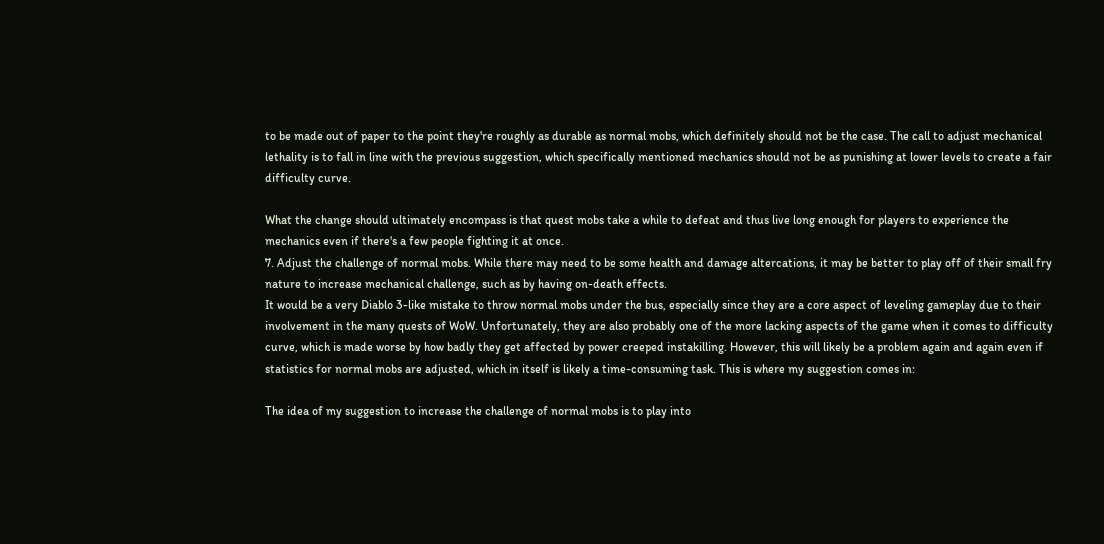to be made out of paper to the point they're roughly as durable as normal mobs, which definitely should not be the case. The call to adjust mechanical lethality is to fall in line with the previous suggestion, which specifically mentioned mechanics should not be as punishing at lower levels to create a fair difficulty curve.

What the change should ultimately encompass is that quest mobs take a while to defeat and thus live long enough for players to experience the mechanics even if there's a few people fighting it at once.
7. Adjust the challenge of normal mobs. While there may need to be some health and damage altercations, it may be better to play off of their small fry nature to increase mechanical challenge, such as by having on-death effects.
It would be a very Diablo 3-like mistake to throw normal mobs under the bus, especially since they are a core aspect of leveling gameplay due to their involvement in the many quests of WoW. Unfortunately, they are also probably one of the more lacking aspects of the game when it comes to difficulty curve, which is made worse by how badly they get affected by power creeped instakilling. However, this will likely be a problem again and again even if statistics for normal mobs are adjusted, which in itself is likely a time-consuming task. This is where my suggestion comes in:

The idea of my suggestion to increase the challenge of normal mobs is to play into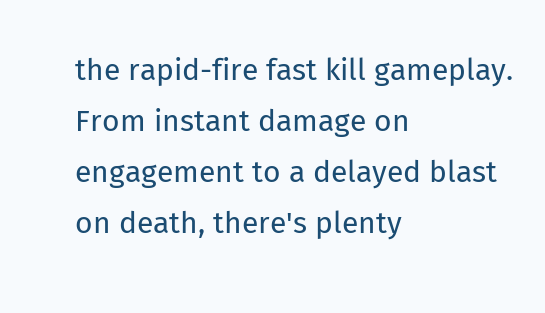the rapid-fire fast kill gameplay. From instant damage on engagement to a delayed blast on death, there's plenty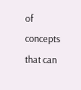of concepts that can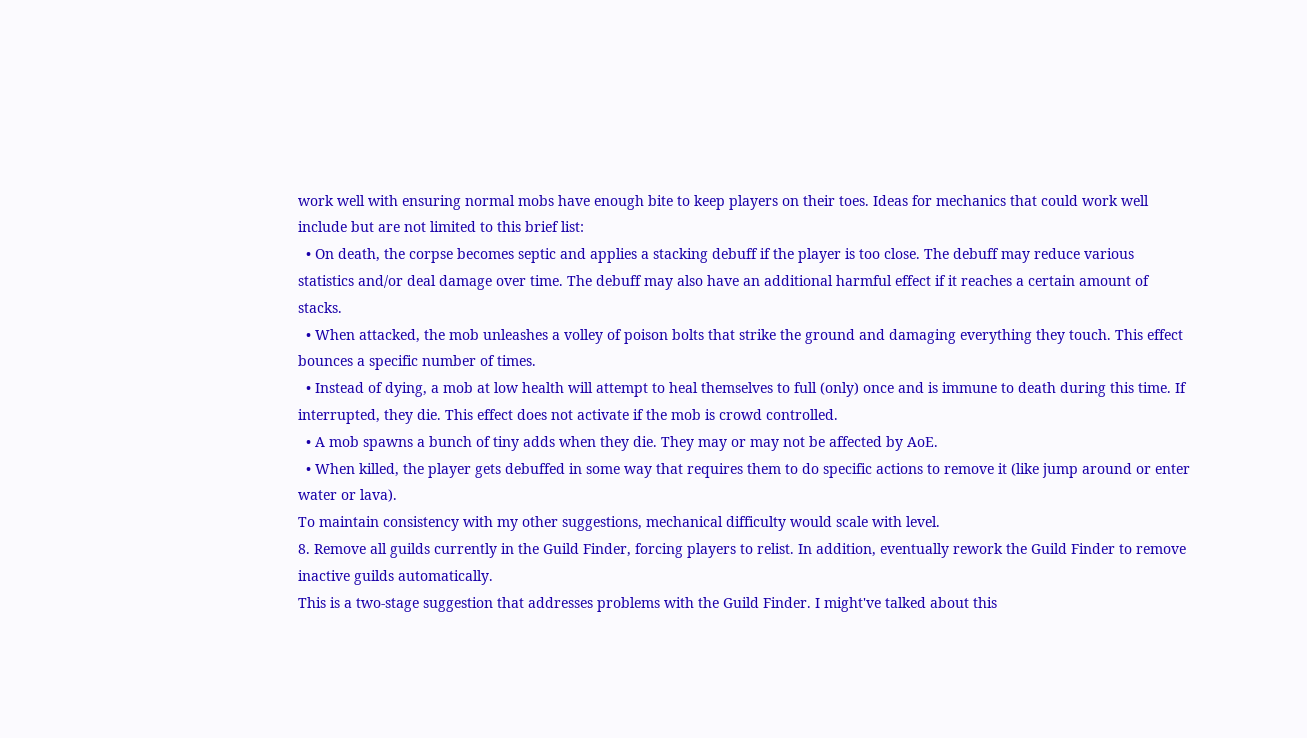work well with ensuring normal mobs have enough bite to keep players on their toes. Ideas for mechanics that could work well include but are not limited to this brief list:
  • On death, the corpse becomes septic and applies a stacking debuff if the player is too close. The debuff may reduce various statistics and/or deal damage over time. The debuff may also have an additional harmful effect if it reaches a certain amount of stacks.
  • When attacked, the mob unleashes a volley of poison bolts that strike the ground and damaging everything they touch. This effect bounces a specific number of times.
  • Instead of dying, a mob at low health will attempt to heal themselves to full (only) once and is immune to death during this time. If interrupted, they die. This effect does not activate if the mob is crowd controlled.
  • A mob spawns a bunch of tiny adds when they die. They may or may not be affected by AoE.
  • When killed, the player gets debuffed in some way that requires them to do specific actions to remove it (like jump around or enter water or lava).
To maintain consistency with my other suggestions, mechanical difficulty would scale with level.
8. Remove all guilds currently in the Guild Finder, forcing players to relist. In addition, eventually rework the Guild Finder to remove inactive guilds automatically.
This is a two-stage suggestion that addresses problems with the Guild Finder. I might've talked about this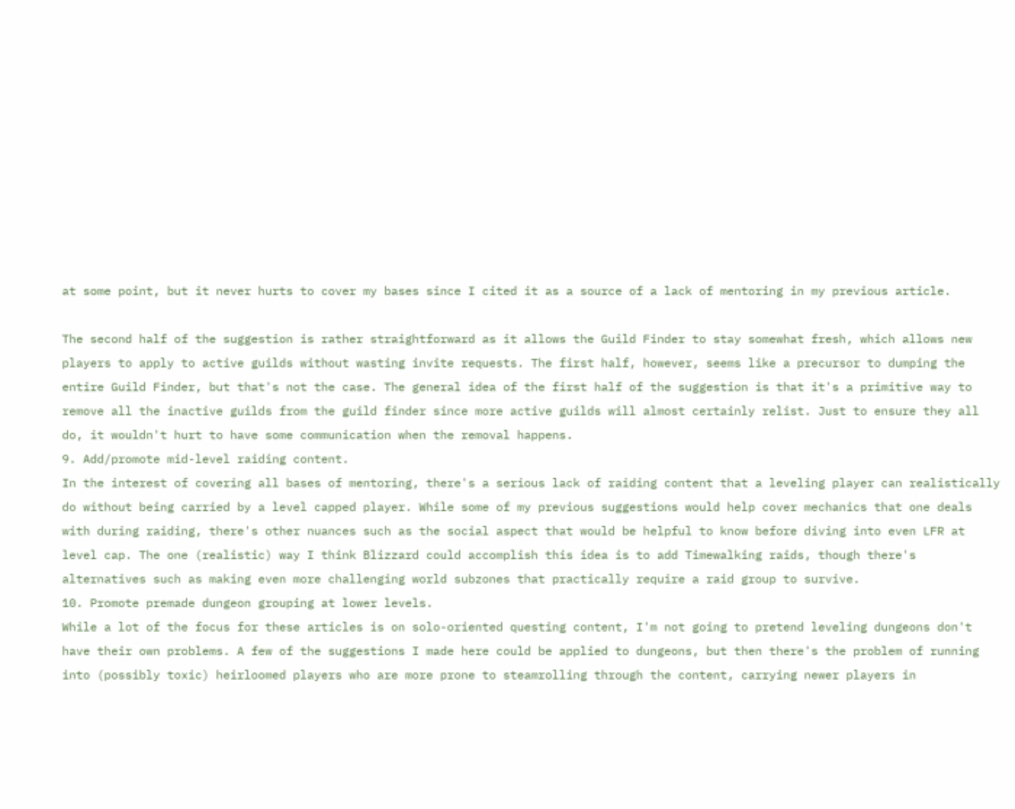at some point, but it never hurts to cover my bases since I cited it as a source of a lack of mentoring in my previous article.

The second half of the suggestion is rather straightforward as it allows the Guild Finder to stay somewhat fresh, which allows new players to apply to active guilds without wasting invite requests. The first half, however, seems like a precursor to dumping the entire Guild Finder, but that's not the case. The general idea of the first half of the suggestion is that it's a primitive way to remove all the inactive guilds from the guild finder since more active guilds will almost certainly relist. Just to ensure they all do, it wouldn't hurt to have some communication when the removal happens.
9. Add/promote mid-level raiding content.
In the interest of covering all bases of mentoring, there's a serious lack of raiding content that a leveling player can realistically do without being carried by a level capped player. While some of my previous suggestions would help cover mechanics that one deals with during raiding, there's other nuances such as the social aspect that would be helpful to know before diving into even LFR at level cap. The one (realistic) way I think Blizzard could accomplish this idea is to add Timewalking raids, though there's alternatives such as making even more challenging world subzones that practically require a raid group to survive.
10. Promote premade dungeon grouping at lower levels.
While a lot of the focus for these articles is on solo-oriented questing content, I'm not going to pretend leveling dungeons don't have their own problems. A few of the suggestions I made here could be applied to dungeons, but then there's the problem of running into (possibly toxic) heirloomed players who are more prone to steamrolling through the content, carrying newer players in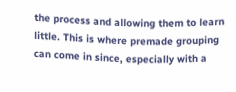the process and allowing them to learn little. This is where premade grouping can come in since, especially with a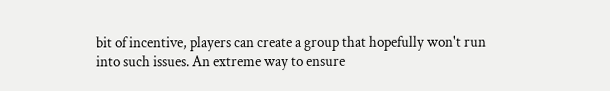bit of incentive, players can create a group that hopefully won't run into such issues. An extreme way to ensure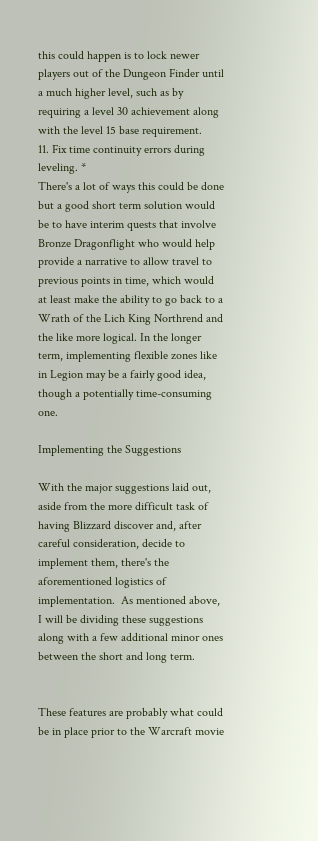this could happen is to lock newer players out of the Dungeon Finder until a much higher level, such as by requiring a level 30 achievement along with the level 15 base requirement.
11. Fix time continuity errors during leveling. *
There's a lot of ways this could be done but a good short term solution would be to have interim quests that involve Bronze Dragonflight who would help provide a narrative to allow travel to previous points in time, which would at least make the ability to go back to a Wrath of the Lich King Northrend and the like more logical. In the longer term, implementing flexible zones like in Legion may be a fairly good idea, though a potentially time-consuming one.

Implementing the Suggestions

With the major suggestions laid out, aside from the more difficult task of having Blizzard discover and, after careful consideration, decide to implement them, there's the aforementioned logistics of implementation.  As mentioned above, I will be dividing these suggestions along with a few additional minor ones between the short and long term.


These features are probably what could be in place prior to the Warcraft movie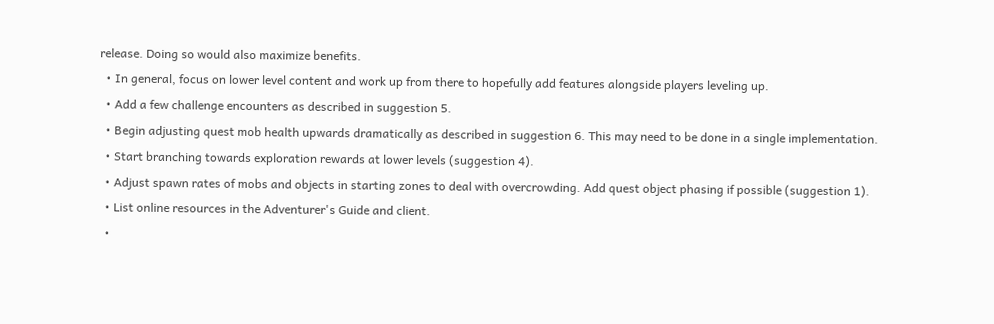release. Doing so would also maximize benefits.
  • In general, focus on lower level content and work up from there to hopefully add features alongside players leveling up.
  • Add a few challenge encounters as described in suggestion 5.
  • Begin adjusting quest mob health upwards dramatically as described in suggestion 6. This may need to be done in a single implementation.
  • Start branching towards exploration rewards at lower levels (suggestion 4).
  • Adjust spawn rates of mobs and objects in starting zones to deal with overcrowding. Add quest object phasing if possible (suggestion 1).
  • List online resources in the Adventurer's Guide and client.
  •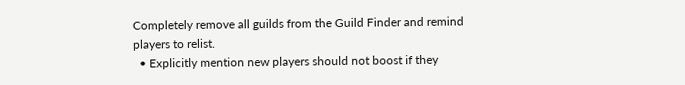Completely remove all guilds from the Guild Finder and remind players to relist.
  • Explicitly mention new players should not boost if they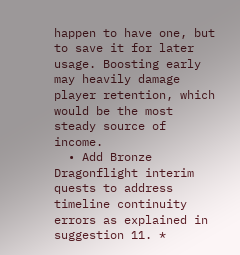happen to have one, but to save it for later usage. Boosting early may heavily damage player retention, which would be the most steady source of income.
  • Add Bronze Dragonflight interim quests to address timeline continuity errors as explained in suggestion 11. *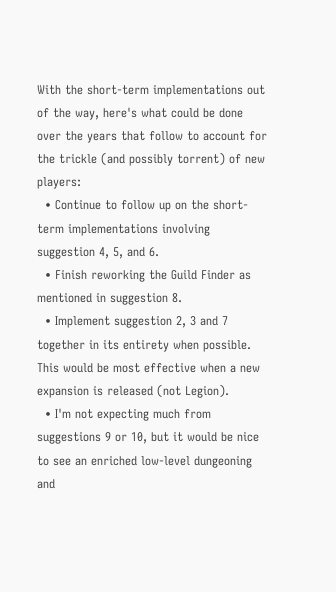With the short-term implementations out of the way, here's what could be done over the years that follow to account for the trickle (and possibly torrent) of new players:
  • Continue to follow up on the short-term implementations involving suggestion 4, 5, and 6.
  • Finish reworking the Guild Finder as mentioned in suggestion 8.
  • Implement suggestion 2, 3 and 7 together in its entirety when possible. This would be most effective when a new expansion is released (not Legion).
  • I'm not expecting much from suggestions 9 or 10, but it would be nice to see an enriched low-level dungeoning and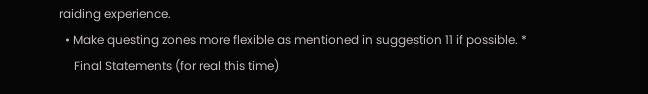raiding experience.
  • Make questing zones more flexible as mentioned in suggestion 11 if possible. *
     Final Statements (for real this time)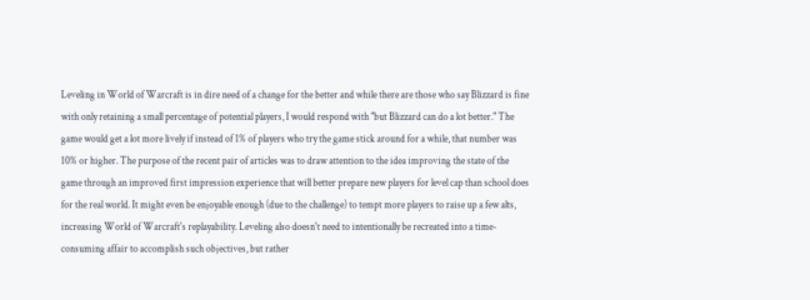Leveling in World of Warcraft is in dire need of a change for the better and while there are those who say Blizzard is fine with only retaining a small percentage of potential players, I would respond with "but Blizzard can do a lot better." The game would get a lot more lively if instead of 1% of players who try the game stick around for a while, that number was 10% or higher. The purpose of the recent pair of articles was to draw attention to the idea improving the state of the game through an improved first impression experience that will better prepare new players for level cap than school does for the real world. It might even be enjoyable enough (due to the challenge) to tempt more players to raise up a few alts, increasing World of Warcraft's replayability. Leveling also doesn't need to intentionally be recreated into a time-consuming affair to accomplish such objectives, but rather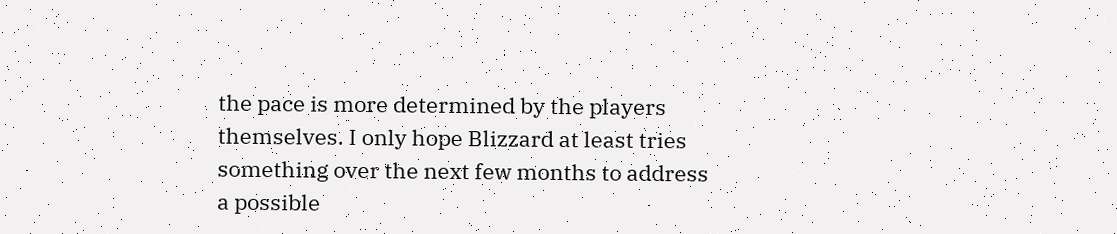the pace is more determined by the players themselves. I only hope Blizzard at least tries something over the next few months to address a possible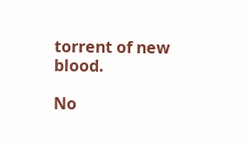torrent of new blood.

No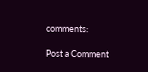comments:

Post a Comment